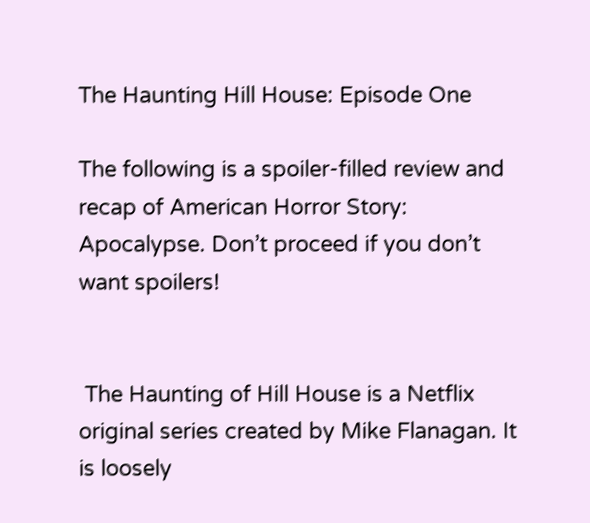The Haunting Hill House: Episode One

The following is a spoiler-filled review and recap of American Horror Story: Apocalypse. Don’t proceed if you don’t want spoilers!


 The Haunting of Hill House is a Netflix original series created by Mike Flanagan. It is loosely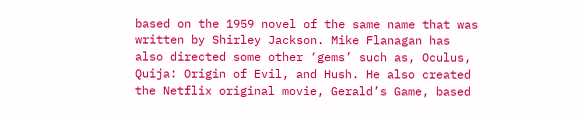based on the 1959 novel of the same name that was written by Shirley Jackson. Mike Flanagan has also directed some other ‘gems’ such as, Oculus, Quija: Origin of Evil, and Hush. He also created the Netflix original movie, Gerald’s Game, based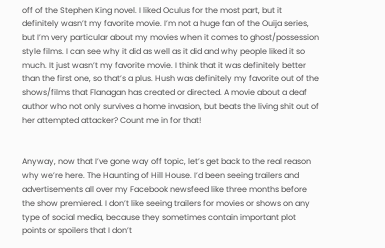off of the Stephen King novel. I liked Oculus for the most part, but it definitely wasn’t my favorite movie. I’m not a huge fan of the Ouija series, but I’m very particular about my movies when it comes to ghost/possession style films. I can see why it did as well as it did and why people liked it so much. It just wasn’t my favorite movie. I think that it was definitely better than the first one, so that’s a plus. Hush was definitely my favorite out of the shows/films that Flanagan has created or directed. A movie about a deaf author who not only survives a home invasion, but beats the living shit out of her attempted attacker? Count me in for that!


Anyway, now that I’ve gone way off topic, let’s get back to the real reason why we’re here. The Haunting of Hill House. I’d been seeing trailers and advertisements all over my Facebook newsfeed like three months before the show premiered. I don’t like seeing trailers for movies or shows on any type of social media, because they sometimes contain important plot points or spoilers that I don’t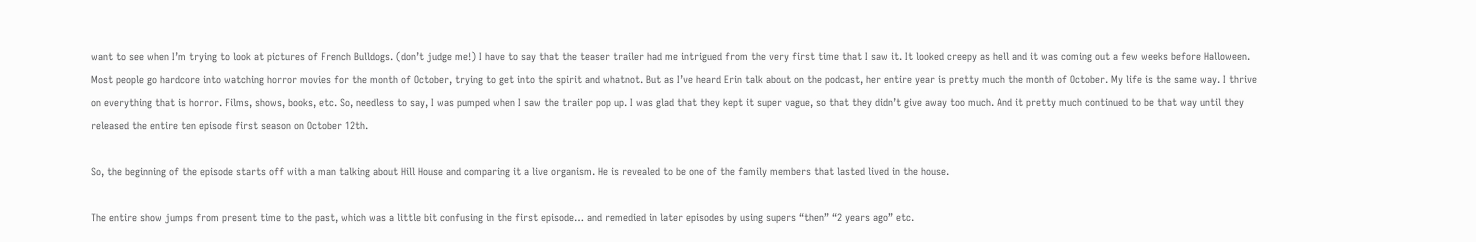want to see when I’m trying to look at pictures of French Bulldogs. (don’t judge me!) I have to say that the teaser trailer had me intrigued from the very first time that I saw it. It looked creepy as hell and it was coming out a few weeks before Halloween. Most people go hardcore into watching horror movies for the month of October, trying to get into the spirit and whatnot. But as I’ve heard Erin talk about on the podcast, her entire year is pretty much the month of October. My life is the same way. I thrive on everything that is horror. Films, shows, books, etc. So, needless to say, I was pumped when I saw the trailer pop up. I was glad that they kept it super vague, so that they didn’t give away too much. And it pretty much continued to be that way until they released the entire ten episode first season on October 12th.

So, the beginning of the episode starts off with a man talking about Hill House and comparing it a live organism. He is revealed to be one of the family members that lasted lived in the house.

The entire show jumps from present time to the past, which was a little bit confusing in the first episode… and remedied in later episodes by using supers “then” “2 years ago” etc.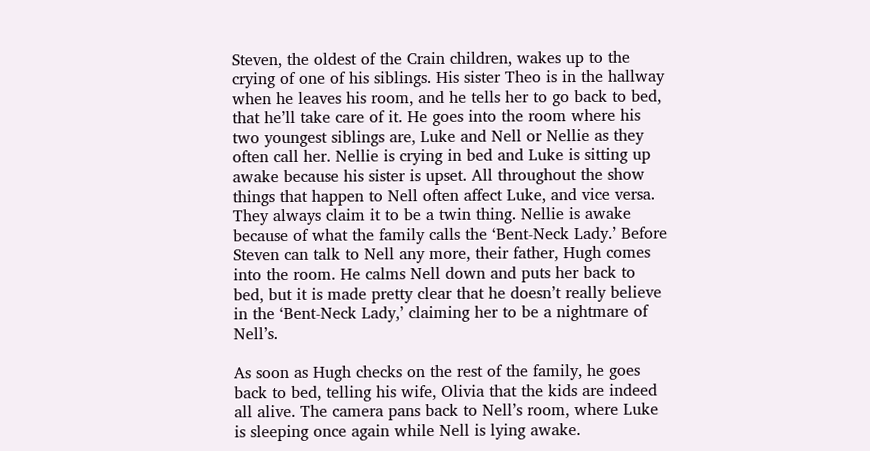Steven, the oldest of the Crain children, wakes up to the crying of one of his siblings. His sister Theo is in the hallway when he leaves his room, and he tells her to go back to bed, that he’ll take care of it. He goes into the room where his two youngest siblings are, Luke and Nell or Nellie as they often call her. Nellie is crying in bed and Luke is sitting up awake because his sister is upset. All throughout the show things that happen to Nell often affect Luke, and vice versa. They always claim it to be a twin thing. Nellie is awake because of what the family calls the ‘Bent-Neck Lady.’ Before Steven can talk to Nell any more, their father, Hugh comes into the room. He calms Nell down and puts her back to bed, but it is made pretty clear that he doesn’t really believe in the ‘Bent-Neck Lady,’ claiming her to be a nightmare of Nell’s.

As soon as Hugh checks on the rest of the family, he goes back to bed, telling his wife, Olivia that the kids are indeed all alive. The camera pans back to Nell’s room, where Luke is sleeping once again while Nell is lying awake.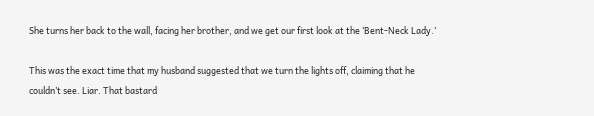She turns her back to the wall, facing her brother, and we get our first look at the ‘Bent-Neck Lady.’

This was the exact time that my husband suggested that we turn the lights off, claiming that he couldn’t see. Liar. That bastard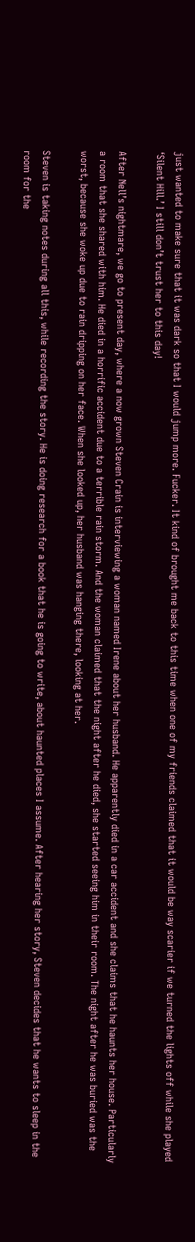just wanted to make sure that it was dark so that I would jump more. Fucker. It kind of brought me back to this time when one of my friends claimed that it would be way scarier if we turned the lights off while she played ‘Silent Hill.’ I still don’t trust her to this day!

After Nell’s nightmare, we go to present day, where a now grown Steven Crain is interviewing a woman named Irene about her husband. He apparently died in a car accident and she claims that he haunts her house. Particularly a room that she shared with him. He died in a horrific accident due to a terrible rain storm. And the woman claimed that the night after he died, she started seeing him in their room. The night after he was buried was the worst, because she woke up due to rain dripping on her face. When she looked up, her husband was hanging there, looking at her.

Steven is taking notes during all this, while recording the story. He is doing research for a book that he is going to write, about haunted places I assume. After hearing her story, Steven decides that he wants to sleep in the room for the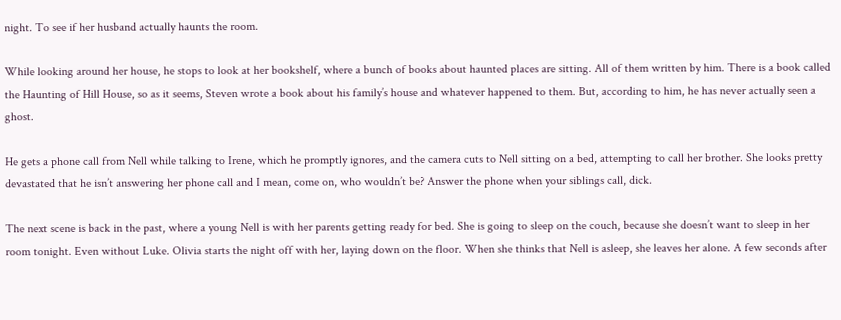night. To see if her husband actually haunts the room.

While looking around her house, he stops to look at her bookshelf, where a bunch of books about haunted places are sitting. All of them written by him. There is a book called the Haunting of Hill House, so as it seems, Steven wrote a book about his family’s house and whatever happened to them. But, according to him, he has never actually seen a ghost.

He gets a phone call from Nell while talking to Irene, which he promptly ignores, and the camera cuts to Nell sitting on a bed, attempting to call her brother. She looks pretty devastated that he isn’t answering her phone call and I mean, come on, who wouldn’t be? Answer the phone when your siblings call, dick.

The next scene is back in the past, where a young Nell is with her parents getting ready for bed. She is going to sleep on the couch, because she doesn’t want to sleep in her room tonight. Even without Luke. Olivia starts the night off with her, laying down on the floor. When she thinks that Nell is asleep, she leaves her alone. A few seconds after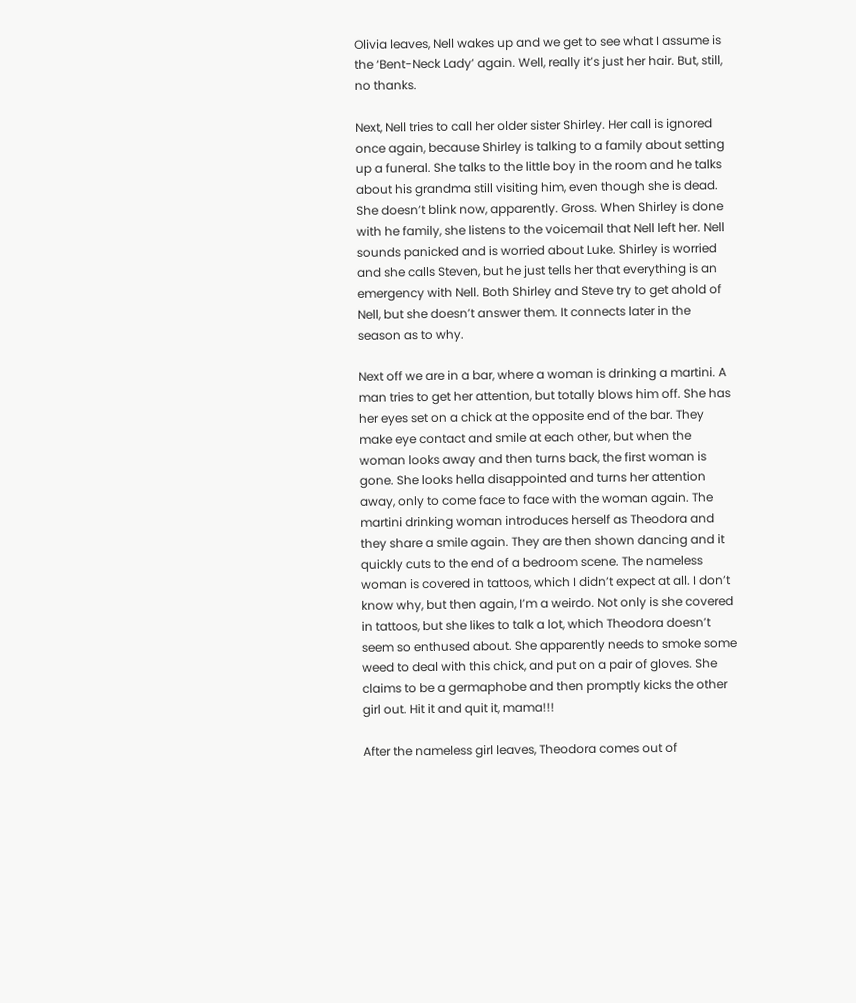Olivia leaves, Nell wakes up and we get to see what I assume is the ‘Bent-Neck Lady’ again. Well, really it’s just her hair. But, still, no thanks.

Next, Nell tries to call her older sister Shirley. Her call is ignored once again, because Shirley is talking to a family about setting up a funeral. She talks to the little boy in the room and he talks about his grandma still visiting him, even though she is dead. She doesn’t blink now, apparently. Gross. When Shirley is done with he family, she listens to the voicemail that Nell left her. Nell sounds panicked and is worried about Luke. Shirley is worried and she calls Steven, but he just tells her that everything is an emergency with Nell. Both Shirley and Steve try to get ahold of Nell, but she doesn’t answer them. It connects later in the season as to why.

Next off we are in a bar, where a woman is drinking a martini. A man tries to get her attention, but totally blows him off. She has her eyes set on a chick at the opposite end of the bar. They make eye contact and smile at each other, but when the woman looks away and then turns back, the first woman is gone. She looks hella disappointed and turns her attention away, only to come face to face with the woman again. The martini drinking woman introduces herself as Theodora and they share a smile again. They are then shown dancing and it quickly cuts to the end of a bedroom scene. The nameless woman is covered in tattoos, which I didn’t expect at all. I don’t know why, but then again, I’m a weirdo. Not only is she covered in tattoos, but she likes to talk a lot, which Theodora doesn’t seem so enthused about. She apparently needs to smoke some weed to deal with this chick, and put on a pair of gloves. She claims to be a germaphobe and then promptly kicks the other girl out. Hit it and quit it, mama!!!

After the nameless girl leaves, Theodora comes out of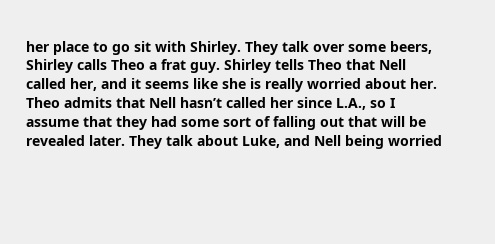her place to go sit with Shirley. They talk over some beers, Shirley calls Theo a frat guy. Shirley tells Theo that Nell called her, and it seems like she is really worried about her. Theo admits that Nell hasn’t called her since L.A., so I assume that they had some sort of falling out that will be revealed later. They talk about Luke, and Nell being worried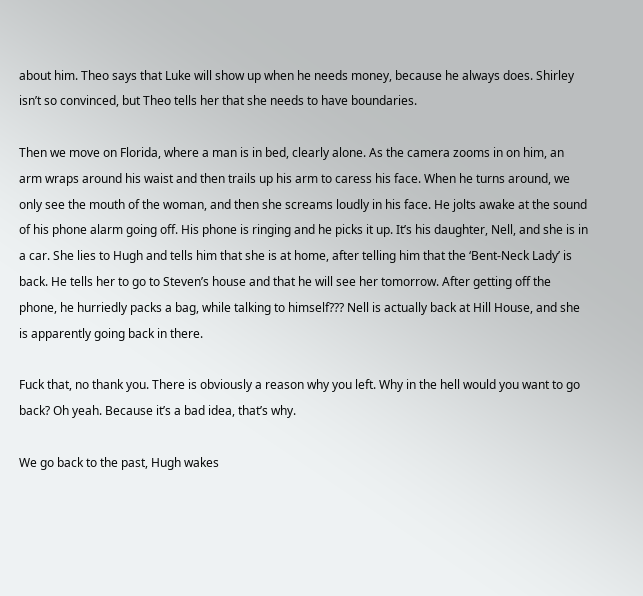about him. Theo says that Luke will show up when he needs money, because he always does. Shirley isn’t so convinced, but Theo tells her that she needs to have boundaries.

Then we move on Florida, where a man is in bed, clearly alone. As the camera zooms in on him, an arm wraps around his waist and then trails up his arm to caress his face. When he turns around, we only see the mouth of the woman, and then she screams loudly in his face. He jolts awake at the sound of his phone alarm going off. His phone is ringing and he picks it up. It’s his daughter, Nell, and she is in a car. She lies to Hugh and tells him that she is at home, after telling him that the ‘Bent-Neck Lady’ is back. He tells her to go to Steven’s house and that he will see her tomorrow. After getting off the phone, he hurriedly packs a bag, while talking to himself??? Nell is actually back at Hill House, and she is apparently going back in there.

Fuck that, no thank you. There is obviously a reason why you left. Why in the hell would you want to go back? Oh yeah. Because it’s a bad idea, that’s why.

We go back to the past, Hugh wakes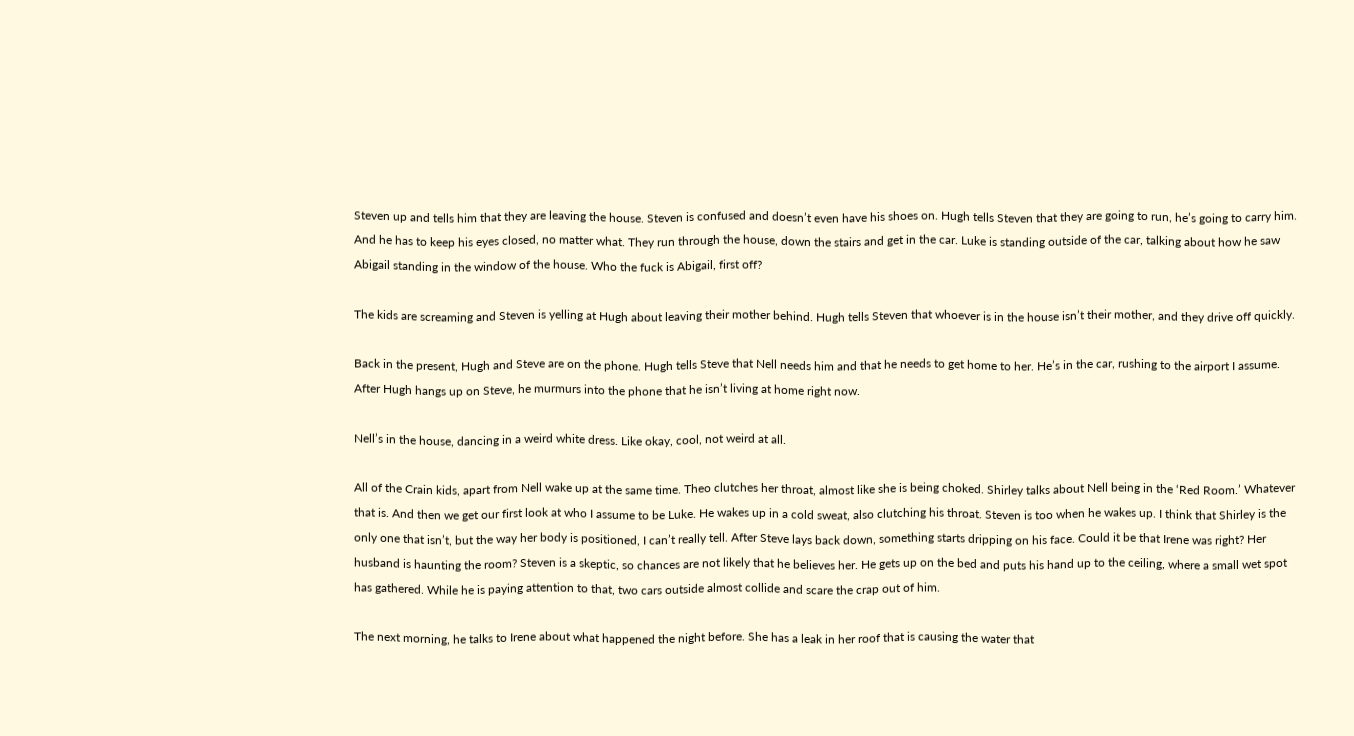Steven up and tells him that they are leaving the house. Steven is confused and doesn’t even have his shoes on. Hugh tells Steven that they are going to run, he’s going to carry him. And he has to keep his eyes closed, no matter what. They run through the house, down the stairs and get in the car. Luke is standing outside of the car, talking about how he saw Abigail standing in the window of the house. Who the fuck is Abigail, first off?

The kids are screaming and Steven is yelling at Hugh about leaving their mother behind. Hugh tells Steven that whoever is in the house isn’t their mother, and they drive off quickly.

Back in the present, Hugh and Steve are on the phone. Hugh tells Steve that Nell needs him and that he needs to get home to her. He’s in the car, rushing to the airport I assume. After Hugh hangs up on Steve, he murmurs into the phone that he isn’t living at home right now.

Nell’s in the house, dancing in a weird white dress. Like okay, cool, not weird at all.

All of the Crain kids, apart from Nell wake up at the same time. Theo clutches her throat, almost like she is being choked. Shirley talks about Nell being in the ‘Red Room.’ Whatever that is. And then we get our first look at who I assume to be Luke. He wakes up in a cold sweat, also clutching his throat. Steven is too when he wakes up. I think that Shirley is the only one that isn’t, but the way her body is positioned, I can’t really tell. After Steve lays back down, something starts dripping on his face. Could it be that Irene was right? Her husband is haunting the room? Steven is a skeptic, so chances are not likely that he believes her. He gets up on the bed and puts his hand up to the ceiling, where a small wet spot has gathered. While he is paying attention to that, two cars outside almost collide and scare the crap out of him.

The next morning, he talks to Irene about what happened the night before. She has a leak in her roof that is causing the water that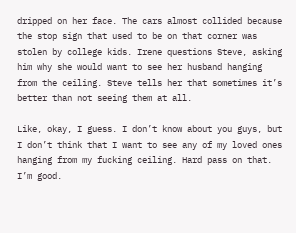dripped on her face. The cars almost collided because the stop sign that used to be on that corner was stolen by college kids. Irene questions Steve, asking him why she would want to see her husband hanging from the ceiling. Steve tells her that sometimes it’s better than not seeing them at all.

Like, okay, I guess. I don’t know about you guys, but I don’t think that I want to see any of my loved ones hanging from my fucking ceiling. Hard pass on that. I’m good.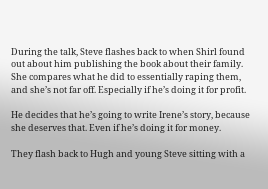During the talk, Steve flashes back to when Shirl found out about him publishing the book about their family. She compares what he did to essentially raping them, and she’s not far off. Especially if he’s doing it for profit.

He decides that he’s going to write Irene’s story, because she deserves that. Even if he’s doing it for money.

They flash back to Hugh and young Steve sitting with a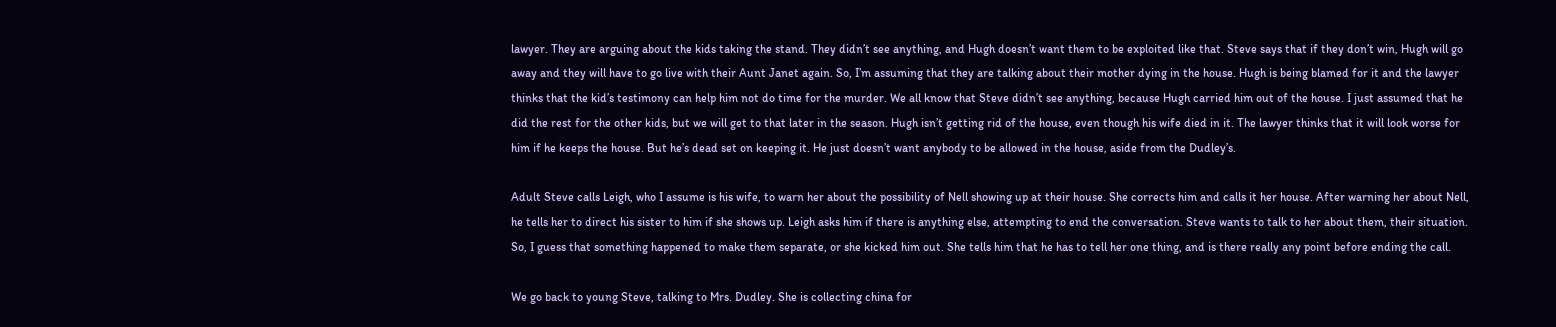lawyer. They are arguing about the kids taking the stand. They didn’t see anything, and Hugh doesn’t want them to be exploited like that. Steve says that if they don’t win, Hugh will go away and they will have to go live with their Aunt Janet again. So, I’m assuming that they are talking about their mother dying in the house. Hugh is being blamed for it and the lawyer thinks that the kid’s testimony can help him not do time for the murder. We all know that Steve didn’t see anything, because Hugh carried him out of the house. I just assumed that he did the rest for the other kids, but we will get to that later in the season. Hugh isn’t getting rid of the house, even though his wife died in it. The lawyer thinks that it will look worse for him if he keeps the house. But he’s dead set on keeping it. He just doesn’t want anybody to be allowed in the house, aside from the Dudley’s.

Adult Steve calls Leigh, who I assume is his wife, to warn her about the possibility of Nell showing up at their house. She corrects him and calls it her house. After warning her about Nell, he tells her to direct his sister to him if she shows up. Leigh asks him if there is anything else, attempting to end the conversation. Steve wants to talk to her about them, their situation. So, I guess that something happened to make them separate, or she kicked him out. She tells him that he has to tell her one thing, and is there really any point before ending the call.

We go back to young Steve, talking to Mrs. Dudley. She is collecting china for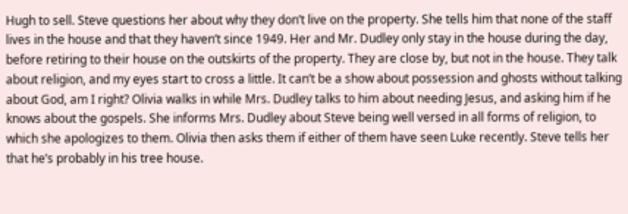Hugh to sell. Steve questions her about why they don’t live on the property. She tells him that none of the staff lives in the house and that they haven’t since 1949. Her and Mr. Dudley only stay in the house during the day, before retiring to their house on the outskirts of the property. They are close by, but not in the house. They talk about religion, and my eyes start to cross a little. It can’t be a show about possession and ghosts without talking about God, am I right? Olivia walks in while Mrs. Dudley talks to him about needing Jesus, and asking him if he knows about the gospels. She informs Mrs. Dudley about Steve being well versed in all forms of religion, to which she apologizes to them. Olivia then asks them if either of them have seen Luke recently. Steve tells her that he’s probably in his tree house.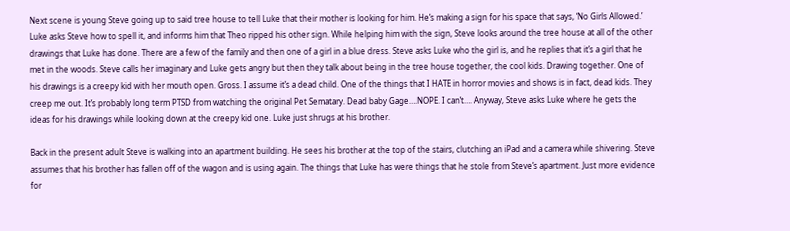Next scene is young Steve going up to said tree house to tell Luke that their mother is looking for him. He’s making a sign for his space that says, ‘No Girls Allowed.’ Luke asks Steve how to spell it, and informs him that Theo ripped his other sign. While helping him with the sign, Steve looks around the tree house at all of the other drawings that Luke has done. There are a few of the family and then one of a girl in a blue dress. Steve asks Luke who the girl is, and he replies that it’s a girl that he met in the woods. Steve calls her imaginary and Luke gets angry but then they talk about being in the tree house together, the cool kids. Drawing together. One of his drawings is a creepy kid with her mouth open. Gross. I assume it’s a dead child. One of the things that I HATE in horror movies and shows is in fact, dead kids. They creep me out. It’s probably long term PTSD from watching the original Pet Sematary. Dead baby Gage….NOPE. I can’t…. Anyway, Steve asks Luke where he gets the ideas for his drawings while looking down at the creepy kid one. Luke just shrugs at his brother.

Back in the present adult Steve is walking into an apartment building. He sees his brother at the top of the stairs, clutching an iPad and a camera while shivering. Steve assumes that his brother has fallen off of the wagon and is using again. The things that Luke has were things that he stole from Steve’s apartment. Just more evidence for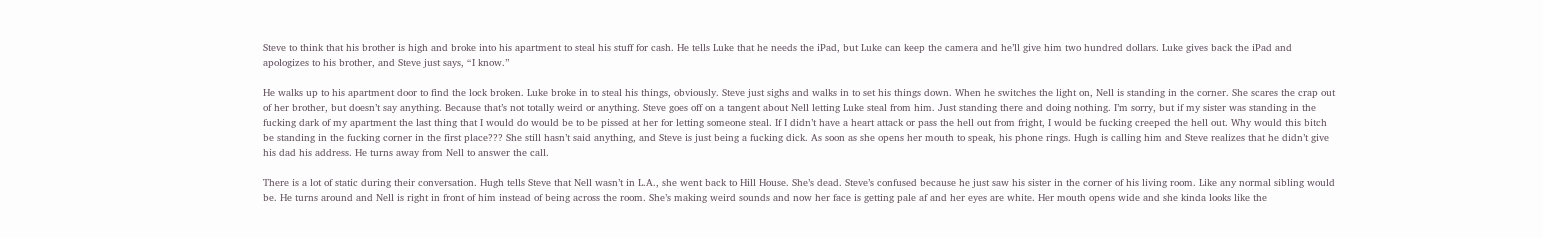Steve to think that his brother is high and broke into his apartment to steal his stuff for cash. He tells Luke that he needs the iPad, but Luke can keep the camera and he’ll give him two hundred dollars. Luke gives back the iPad and apologizes to his brother, and Steve just says, “I know.”

He walks up to his apartment door to find the lock broken. Luke broke in to steal his things, obviously. Steve just sighs and walks in to set his things down. When he switches the light on, Nell is standing in the corner. She scares the crap out of her brother, but doesn’t say anything. Because that’s not totally weird or anything. Steve goes off on a tangent about Nell letting Luke steal from him. Just standing there and doing nothing. I’m sorry, but if my sister was standing in the fucking dark of my apartment the last thing that I would do would be to be pissed at her for letting someone steal. If I didn’t have a heart attack or pass the hell out from fright, I would be fucking creeped the hell out. Why would this bitch be standing in the fucking corner in the first place??? She still hasn’t said anything, and Steve is just being a fucking dick. As soon as she opens her mouth to speak, his phone rings. Hugh is calling him and Steve realizes that he didn’t give his dad his address. He turns away from Nell to answer the call.

There is a lot of static during their conversation. Hugh tells Steve that Nell wasn’t in L.A., she went back to Hill House. She’s dead. Steve’s confused because he just saw his sister in the corner of his living room. Like any normal sibling would be. He turns around and Nell is right in front of him instead of being across the room. She’s making weird sounds and now her face is getting pale af and her eyes are white. Her mouth opens wide and she kinda looks like the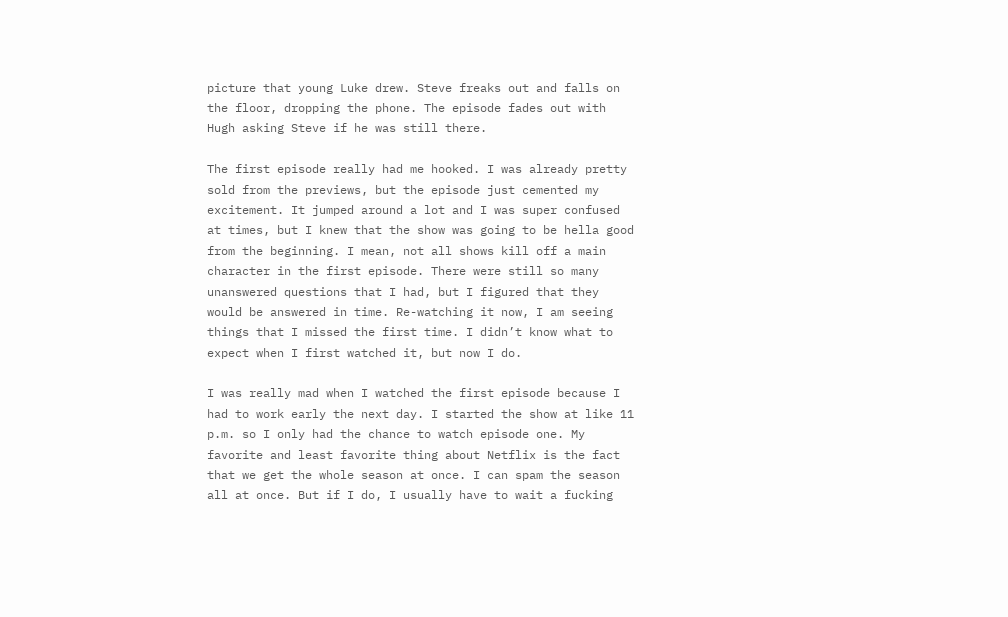picture that young Luke drew. Steve freaks out and falls on the floor, dropping the phone. The episode fades out with Hugh asking Steve if he was still there.

The first episode really had me hooked. I was already pretty sold from the previews, but the episode just cemented my excitement. It jumped around a lot and I was super confused at times, but I knew that the show was going to be hella good from the beginning. I mean, not all shows kill off a main character in the first episode. There were still so many unanswered questions that I had, but I figured that they would be answered in time. Re-watching it now, I am seeing things that I missed the first time. I didn’t know what to expect when I first watched it, but now I do.

I was really mad when I watched the first episode because I had to work early the next day. I started the show at like 11 p.m. so I only had the chance to watch episode one. My favorite and least favorite thing about Netflix is the fact that we get the whole season at once. I can spam the season all at once. But if I do, I usually have to wait a fucking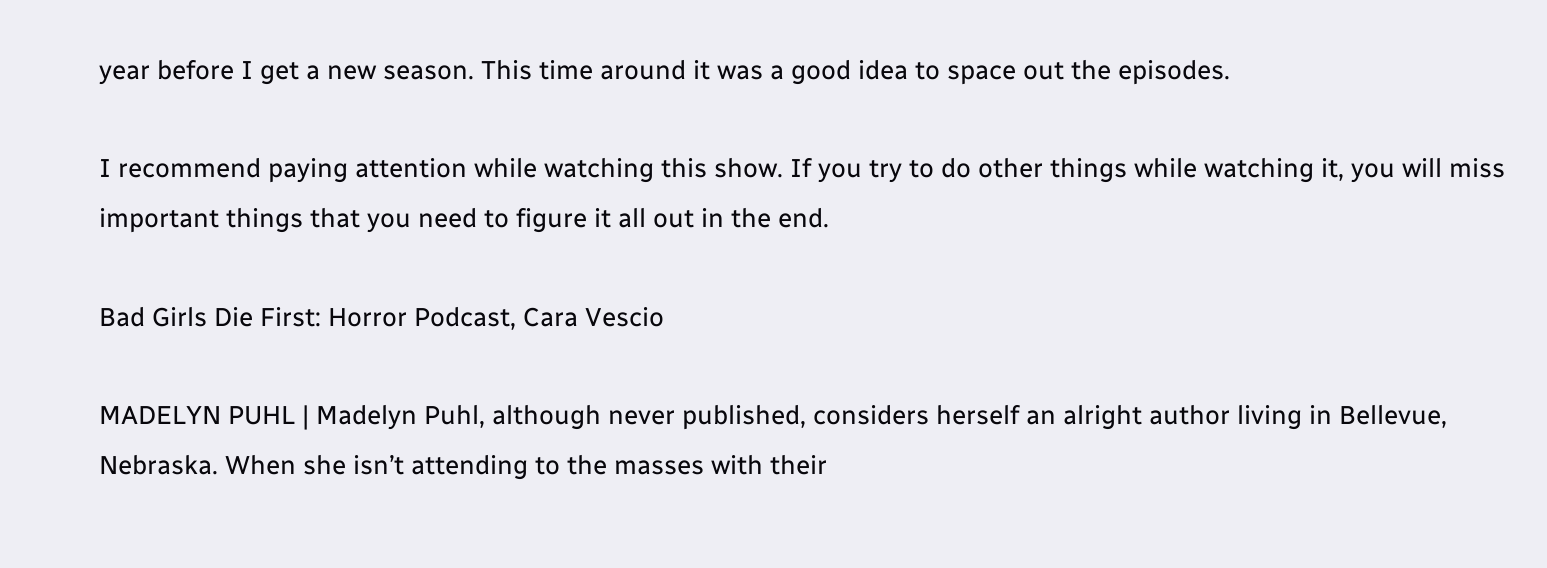year before I get a new season. This time around it was a good idea to space out the episodes.

I recommend paying attention while watching this show. If you try to do other things while watching it, you will miss important things that you need to figure it all out in the end.

Bad Girls Die First: Horror Podcast, Cara Vescio

MADELYN PUHL | Madelyn Puhl, although never published, considers herself an alright author living in Bellevue, Nebraska. When she isn’t attending to the masses with their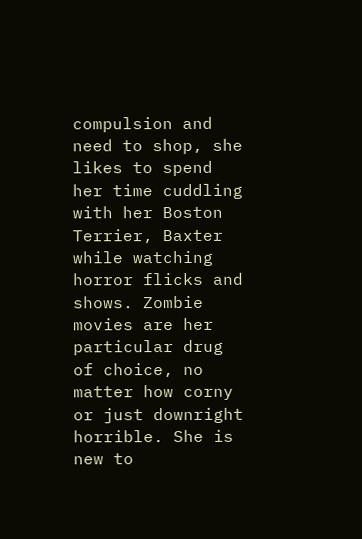compulsion and need to shop, she likes to spend her time cuddling with her Boston Terrier, Baxter while watching horror flicks and shows. Zombie movies are her particular drug of choice, no matter how corny or just downright horrible. She is new to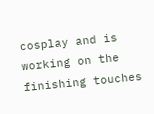cosplay and is working on the finishing touches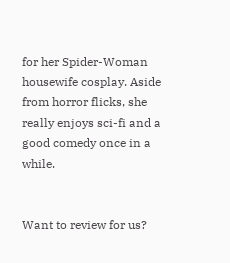for her Spider-Woman housewife cosplay. Aside from horror flicks, she really enjoys sci-fi and a good comedy once in a while.


Want to review for us?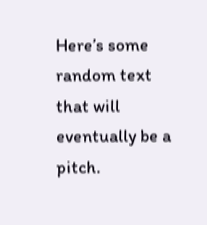Here’s some random text that will eventually be a pitch.